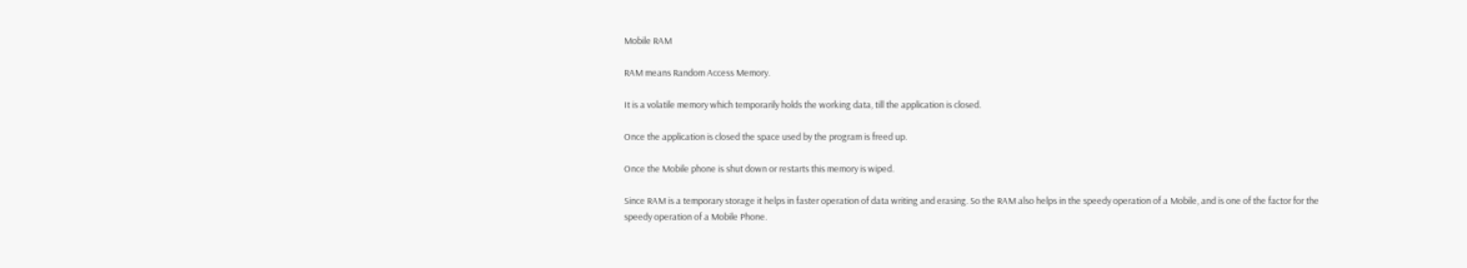Mobile RAM

RAM means Random Access Memory.

It is a volatile memory which temporarily holds the working data, till the application is closed.

Once the application is closed the space used by the program is freed up.

Once the Mobile phone is shut down or restarts this memory is wiped.

Since RAM is a temporary storage it helps in faster operation of data writing and erasing. So the RAM also helps in the speedy operation of a Mobile, and is one of the factor for the speedy operation of a Mobile Phone.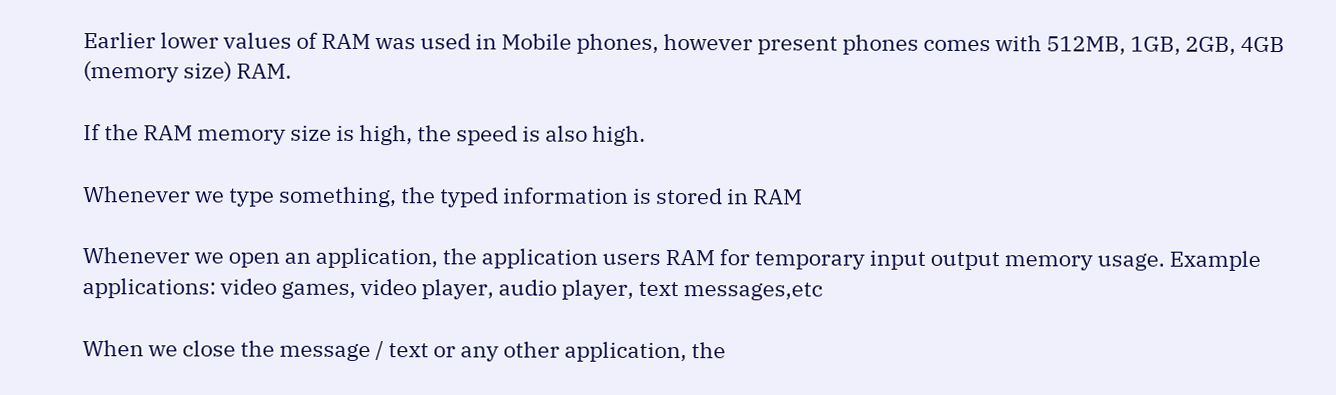Earlier lower values of RAM was used in Mobile phones, however present phones comes with 512MB, 1GB, 2GB, 4GB (memory size) RAM.

If the RAM memory size is high, the speed is also high.

Whenever we type something, the typed information is stored in RAM

Whenever we open an application, the application users RAM for temporary input output memory usage. Example applications: video games, video player, audio player, text messages,etc

When we close the message / text or any other application, the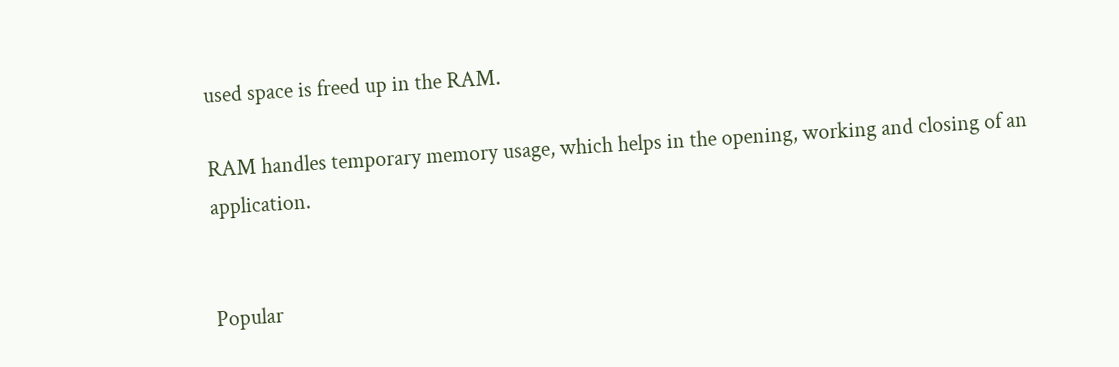used space is freed up in the RAM.

RAM handles temporary memory usage, which helps in the opening, working and closing of an application.


Popular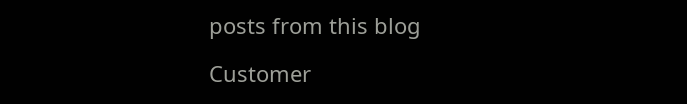posts from this blog

Customer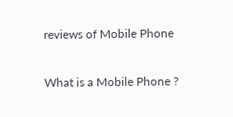reviews of Mobile Phone

What is a Mobile Phone ?